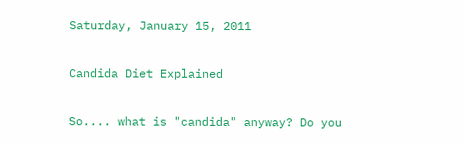Saturday, January 15, 2011

Candida Diet Explained

So.... what is "candida" anyway? Do you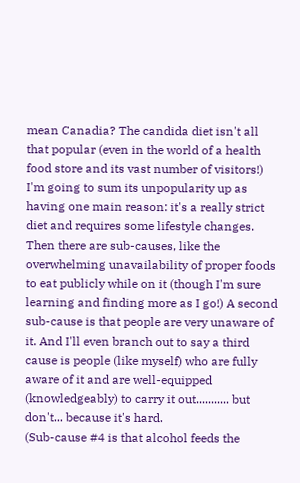mean Canadia? The candida diet isn't all that popular (even in the world of a health food store and its vast number of visitors!) I'm going to sum its unpopularity up as having one main reason: it's a really strict diet and requires some lifestyle changes. Then there are sub-causes, like the overwhelming unavailability of proper foods to eat publicly while on it (though I'm sure learning and finding more as I go!) A second sub-cause is that people are very unaware of it. And I'll even branch out to say a third cause is people (like myself) who are fully aware of it and are well-equipped (knowledgeably) to carry it out........... but don't... because it's hard.
(Sub-cause #4 is that alcohol feeds the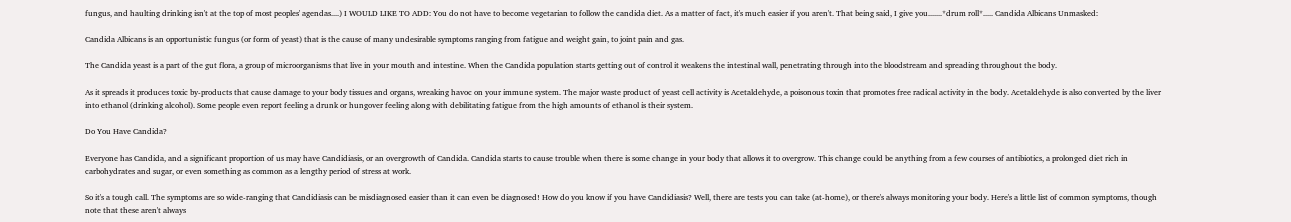fungus, and haulting drinking isn't at the top of most peoples' agendas....) I WOULD LIKE TO ADD: You do not have to become vegetarian to follow the candida diet. As a matter of fact, it's much easier if you aren't. That being said, I give you.......*drum roll*..... Candida Albicans Unmasked:

Candida Albicans is an opportunistic fungus (or form of yeast) that is the cause of many undesirable symptoms ranging from fatigue and weight gain, to joint pain and gas.

The Candida yeast is a part of the gut flora, a group of microorganisms that live in your mouth and intestine. When the Candida population starts getting out of control it weakens the intestinal wall, penetrating through into the bloodstream and spreading throughout the body.

As it spreads it produces toxic by-products that cause damage to your body tissues and organs, wreaking havoc on your immune system. The major waste product of yeast cell activity is Acetaldehyde, a poisonous toxin that promotes free radical activity in the body. Acetaldehyde is also converted by the liver into ethanol (drinking alcohol). Some people even report feeling a drunk or hungover feeling along with debilitating fatigue from the high amounts of ethanol is their system.

Do You Have Candida?

Everyone has Candida, and a significant proportion of us may have Candidiasis, or an overgrowth of Candida. Candida starts to cause trouble when there is some change in your body that allows it to overgrow. This change could be anything from a few courses of antibiotics, a prolonged diet rich in carbohydrates and sugar, or even something as common as a lengthy period of stress at work.

So it's a tough call. The symptoms are so wide-ranging that Candidiasis can be misdiagnosed easier than it can even be diagnosed! How do you know if you have Candidiasis? Well, there are tests you can take (at-home), or there's always monitoring your body. Here's a little list of common symptoms, though note that these aren't always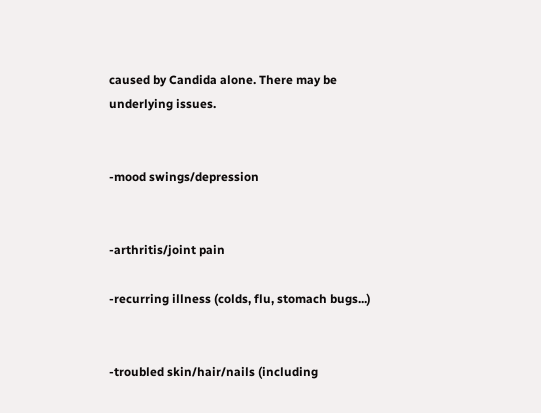caused by Candida alone. There may be underlying issues.


-mood swings/depression


-arthritis/joint pain

-recurring illness (colds, flu, stomach bugs...)


-troubled skin/hair/nails (including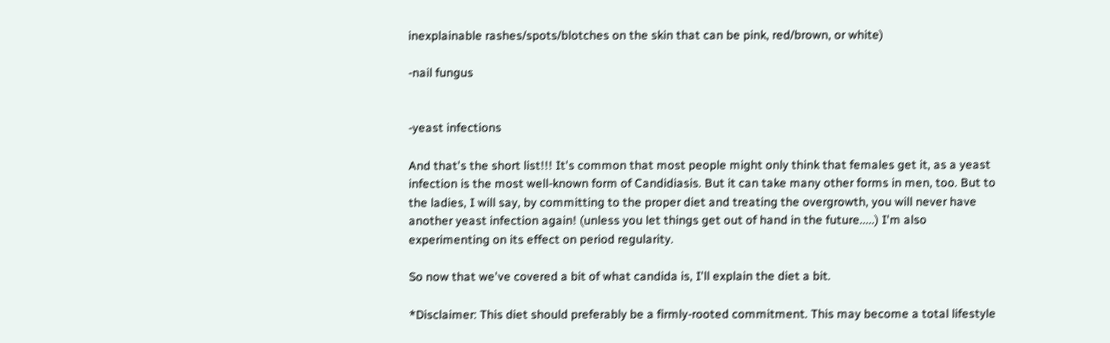inexplainable rashes/spots/blotches on the skin that can be pink, red/brown, or white)

-nail fungus


-yeast infections

And that's the short list!!! It's common that most people might only think that females get it, as a yeast infection is the most well-known form of Candidiasis. But it can take many other forms in men, too. But to the ladies, I will say, by committing to the proper diet and treating the overgrowth, you will never have another yeast infection again! (unless you let things get out of hand in the future.....) I'm also experimenting on its effect on period regularity.

So now that we've covered a bit of what candida is, I'll explain the diet a bit.

*Disclaimer: This diet should preferably be a firmly-rooted commitment. This may become a total lifestyle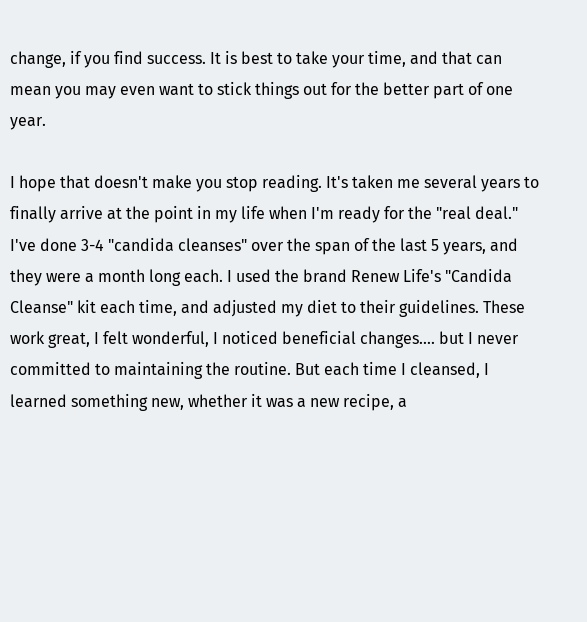change, if you find success. It is best to take your time, and that can mean you may even want to stick things out for the better part of one year.

I hope that doesn't make you stop reading. It's taken me several years to finally arrive at the point in my life when I'm ready for the "real deal." I've done 3-4 "candida cleanses" over the span of the last 5 years, and they were a month long each. I used the brand Renew Life's "Candida Cleanse" kit each time, and adjusted my diet to their guidelines. These work great, I felt wonderful, I noticed beneficial changes.... but I never committed to maintaining the routine. But each time I cleansed, I learned something new, whether it was a new recipe, a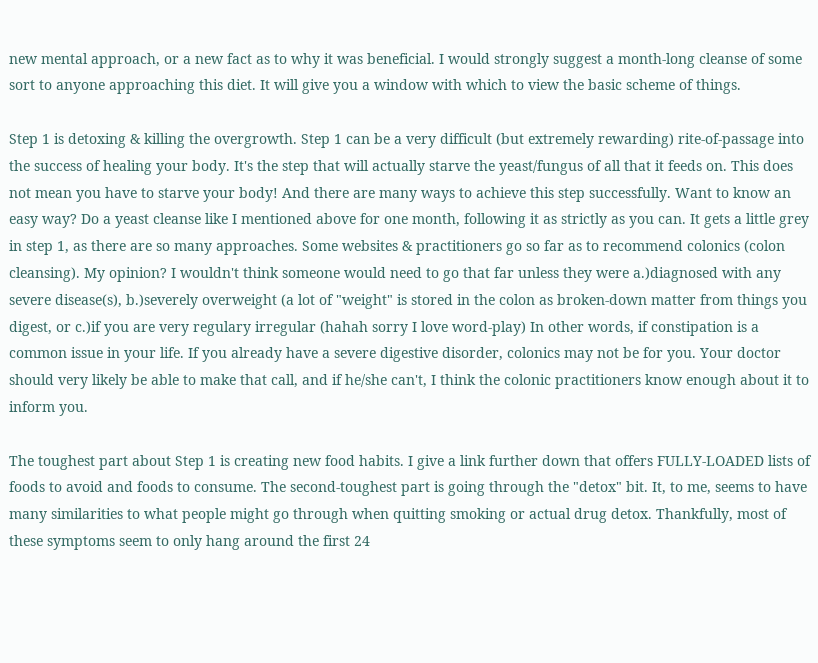new mental approach, or a new fact as to why it was beneficial. I would strongly suggest a month-long cleanse of some sort to anyone approaching this diet. It will give you a window with which to view the basic scheme of things.

Step 1 is detoxing & killing the overgrowth. Step 1 can be a very difficult (but extremely rewarding) rite-of-passage into the success of healing your body. It's the step that will actually starve the yeast/fungus of all that it feeds on. This does not mean you have to starve your body! And there are many ways to achieve this step successfully. Want to know an easy way? Do a yeast cleanse like I mentioned above for one month, following it as strictly as you can. It gets a little grey in step 1, as there are so many approaches. Some websites & practitioners go so far as to recommend colonics (colon cleansing). My opinion? I wouldn't think someone would need to go that far unless they were a.)diagnosed with any severe disease(s), b.)severely overweight (a lot of "weight" is stored in the colon as broken-down matter from things you digest, or c.)if you are very regulary irregular (hahah sorry I love word-play) In other words, if constipation is a common issue in your life. If you already have a severe digestive disorder, colonics may not be for you. Your doctor should very likely be able to make that call, and if he/she can't, I think the colonic practitioners know enough about it to inform you.

The toughest part about Step 1 is creating new food habits. I give a link further down that offers FULLY-LOADED lists of foods to avoid and foods to consume. The second-toughest part is going through the "detox" bit. It, to me, seems to have many similarities to what people might go through when quitting smoking or actual drug detox. Thankfully, most of these symptoms seem to only hang around the first 24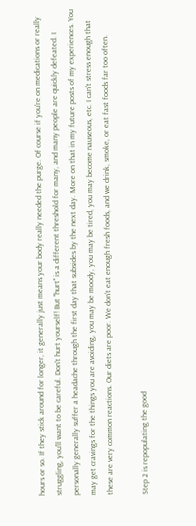hours or so. If they stick around for longer, it generally just means your body really needed the purge. Of course if you're on medications or really struggling, you'll want to be careful. Don't hurt yourself! But "hurt" is a different threshold for many, and many people are quickly defeated. I personally generally suffer a headache through the first day that subsides by the next day. More on that in my future posts of my experiences. You may get cravings for the things you are avoiding, you may be moody, you may be tired, you may become nauseous, etc. I can't stress enough that these are very common reactions. Our diets are poor. We don't eat enough fresh foods, and we drink, smoke, or eat fast foods far too often.

Step 2 is repopulating the good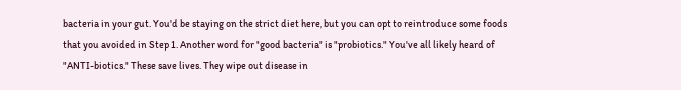bacteria in your gut. You'd be staying on the strict diet here, but you can opt to reintroduce some foods that you avoided in Step 1. Another word for "good bacteria" is "probiotics." You've all likely heard of "ANTI-biotics." These save lives. They wipe out disease in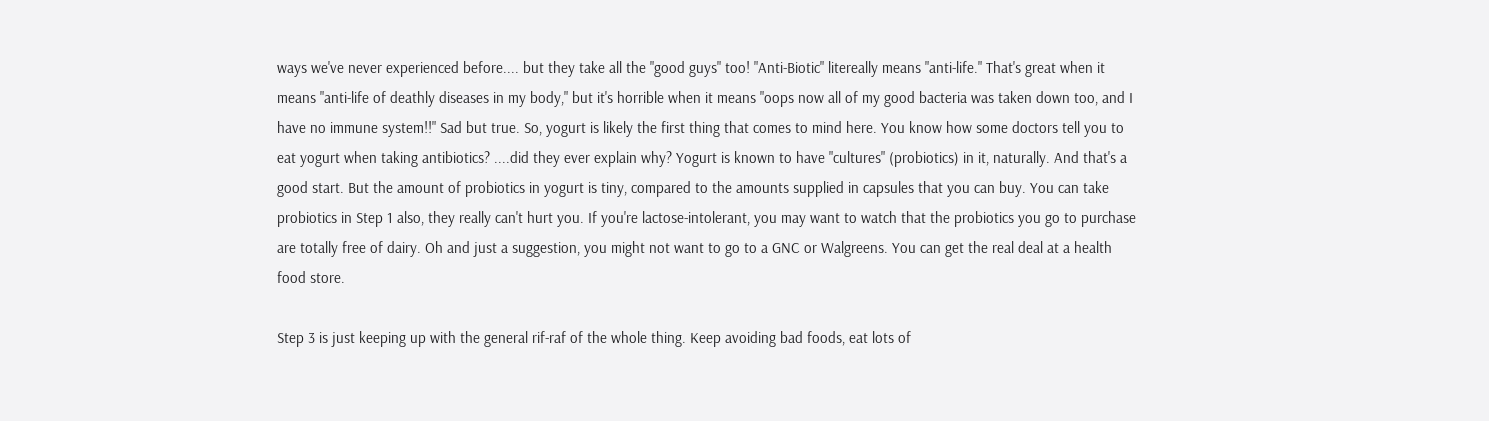ways we've never experienced before.... but they take all the "good guys" too! "Anti-Biotic" litereally means "anti-life." That's great when it means "anti-life of deathly diseases in my body," but it's horrible when it means "oops now all of my good bacteria was taken down too, and I have no immune system!!" Sad but true. So, yogurt is likely the first thing that comes to mind here. You know how some doctors tell you to eat yogurt when taking antibiotics? ....did they ever explain why? Yogurt is known to have "cultures" (probiotics) in it, naturally. And that's a good start. But the amount of probiotics in yogurt is tiny, compared to the amounts supplied in capsules that you can buy. You can take probiotics in Step 1 also, they really can't hurt you. If you're lactose-intolerant, you may want to watch that the probiotics you go to purchase are totally free of dairy. Oh and just a suggestion, you might not want to go to a GNC or Walgreens. You can get the real deal at a health food store.

Step 3 is just keeping up with the general rif-raf of the whole thing. Keep avoiding bad foods, eat lots of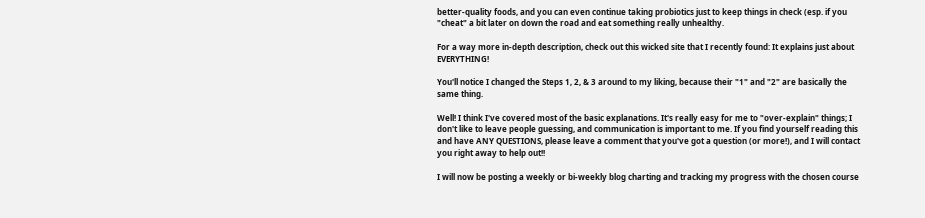better-quality foods, and you can even continue taking probiotics just to keep things in check (esp. if you "cheat" a bit later on down the road and eat something really unhealthy.

For a way more in-depth description, check out this wicked site that I recently found: It explains just about EVERYTHING!

You'll notice I changed the Steps 1, 2, & 3 around to my liking, because their "1" and "2" are basically the same thing.

Well! I think I've covered most of the basic explanations. It's really easy for me to "over-explain" things; I don't like to leave people guessing, and communication is important to me. If you find yourself reading this and have ANY QUESTIONS, please leave a comment that you've got a question (or more!), and I will contact you right away to help out!!

I will now be posting a weekly or bi-weekly blog charting and tracking my progress with the chosen course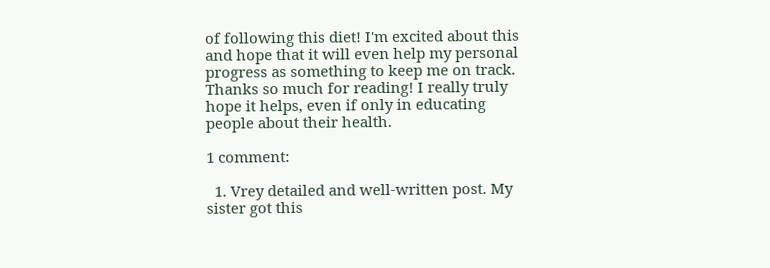of following this diet! I'm excited about this and hope that it will even help my personal progress as something to keep me on track. Thanks so much for reading! I really truly hope it helps, even if only in educating people about their health.

1 comment:

  1. Vrey detailed and well-written post. My sister got this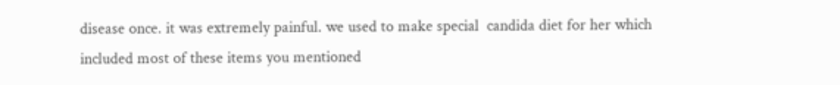disease once. it was extremely painful. we used to make special  candida diet for her which included most of these items you mentioned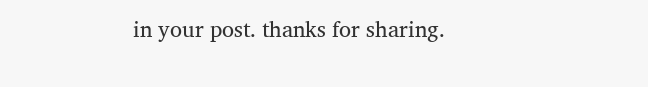in your post. thanks for sharing.